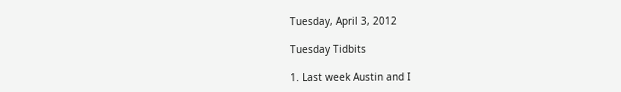Tuesday, April 3, 2012

Tuesday Tidbits

1. Last week Austin and I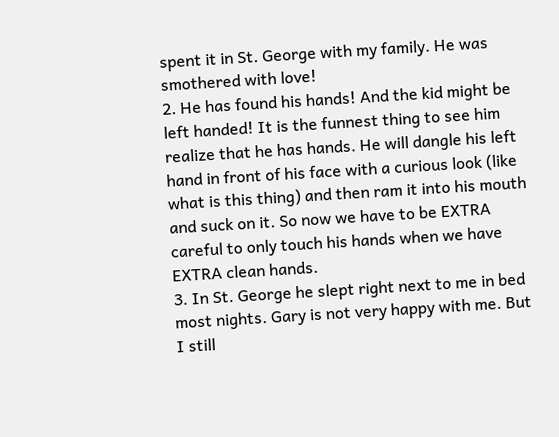spent it in St. George with my family. He was smothered with love!
2. He has found his hands! And the kid might be left handed! It is the funnest thing to see him realize that he has hands. He will dangle his left hand in front of his face with a curious look (like what is this thing) and then ram it into his mouth and suck on it. So now we have to be EXTRA careful to only touch his hands when we have EXTRA clean hands.
3. In St. George he slept right next to me in bed most nights. Gary is not very happy with me. But I still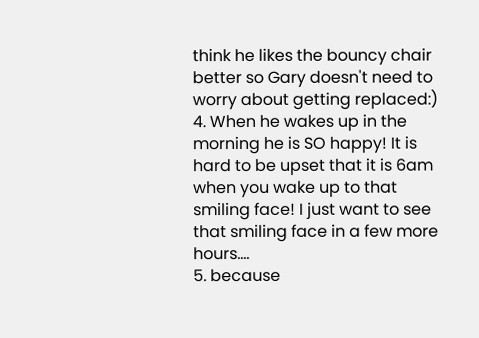think he likes the bouncy chair better so Gary doesn't need to worry about getting replaced:)
4. When he wakes up in the morning he is SO happy! It is hard to be upset that it is 6am when you wake up to that smiling face! I just want to see that smiling face in a few more hours....
5. because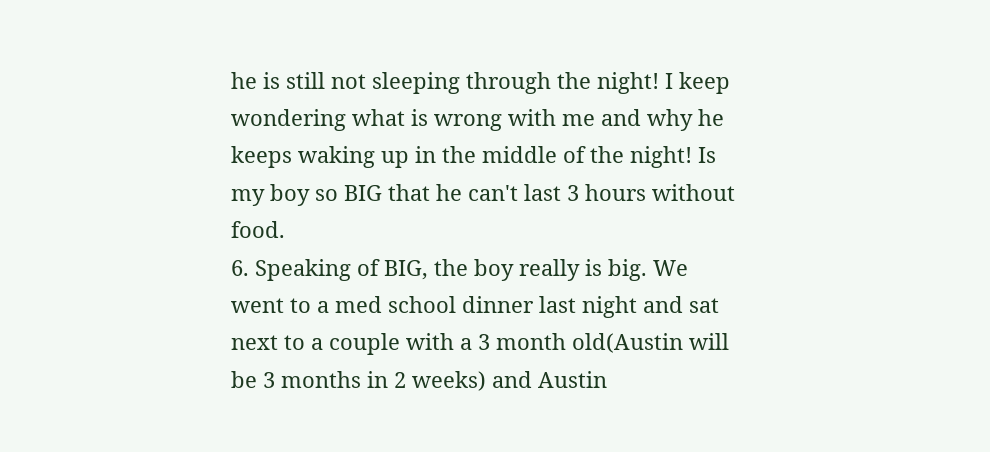he is still not sleeping through the night! I keep wondering what is wrong with me and why he keeps waking up in the middle of the night! Is my boy so BIG that he can't last 3 hours without food.
6. Speaking of BIG, the boy really is big. We went to a med school dinner last night and sat next to a couple with a 3 month old(Austin will be 3 months in 2 weeks) and Austin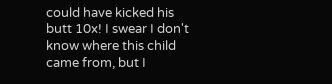could have kicked his butt 10x! I swear I don't know where this child came from, but I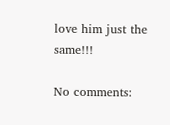love him just the same!!!

No comments: